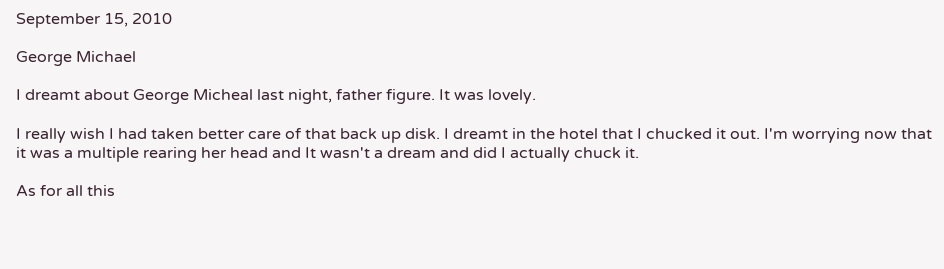September 15, 2010

George Michael

I dreamt about George Micheal last night, father figure. It was lovely.

I really wish I had taken better care of that back up disk. I dreamt in the hotel that I chucked it out. I'm worrying now that it was a multiple rearing her head and It wasn't a dream and did I actually chuck it.

As for all this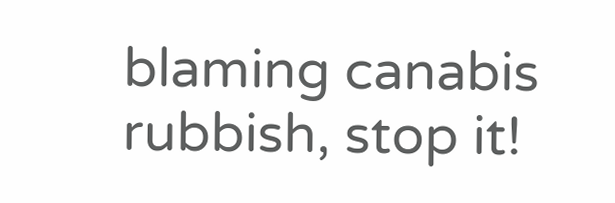blaming canabis rubbish, stop it!